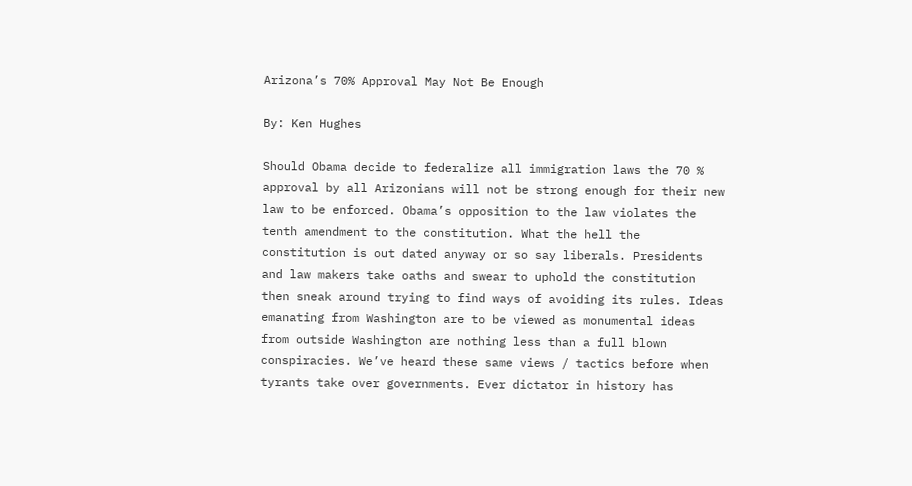Arizona’s 70% Approval May Not Be Enough

By: Ken Hughes

Should Obama decide to federalize all immigration laws the 70 % approval by all Arizonians will not be strong enough for their new law to be enforced. Obama’s opposition to the law violates the tenth amendment to the constitution. What the hell the constitution is out dated anyway or so say liberals. Presidents and law makers take oaths and swear to uphold the constitution then sneak around trying to find ways of avoiding its rules. Ideas emanating from Washington are to be viewed as monumental ideas from outside Washington are nothing less than a full blown conspiracies. We’ve heard these same views / tactics before when tyrants take over governments. Ever dictator in history has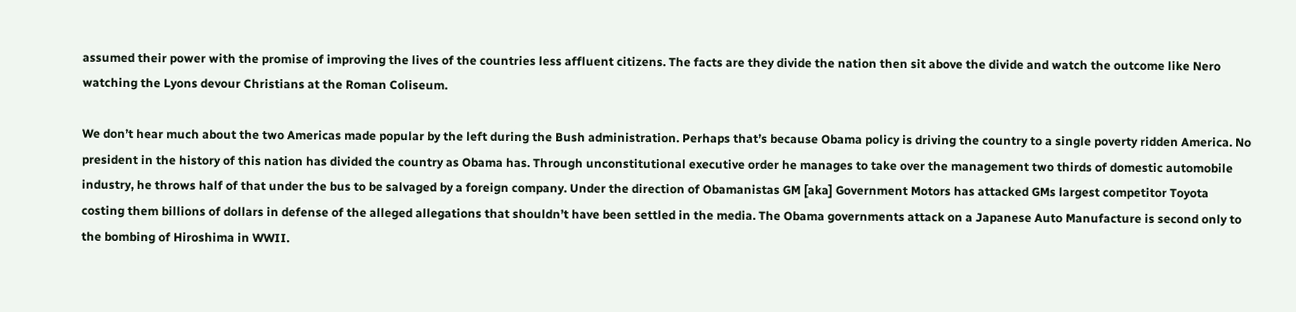assumed their power with the promise of improving the lives of the countries less affluent citizens. The facts are they divide the nation then sit above the divide and watch the outcome like Nero watching the Lyons devour Christians at the Roman Coliseum.

We don’t hear much about the two Americas made popular by the left during the Bush administration. Perhaps that’s because Obama policy is driving the country to a single poverty ridden America. No president in the history of this nation has divided the country as Obama has. Through unconstitutional executive order he manages to take over the management two thirds of domestic automobile industry, he throws half of that under the bus to be salvaged by a foreign company. Under the direction of Obamanistas GM [aka] Government Motors has attacked GMs largest competitor Toyota costing them billions of dollars in defense of the alleged allegations that shouldn’t have been settled in the media. The Obama governments attack on a Japanese Auto Manufacture is second only to the bombing of Hiroshima in WWII.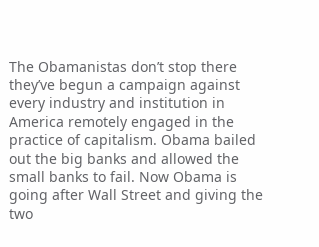The Obamanistas don’t stop there they’ve begun a campaign against every industry and institution in America remotely engaged in the practice of capitalism. Obama bailed out the big banks and allowed the small banks to fail. Now Obama is going after Wall Street and giving the two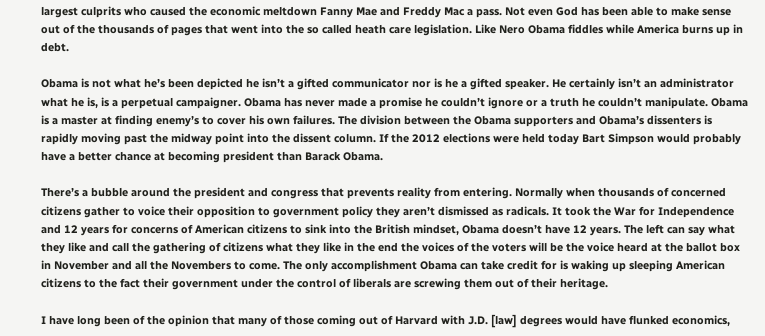largest culprits who caused the economic meltdown Fanny Mae and Freddy Mac a pass. Not even God has been able to make sense out of the thousands of pages that went into the so called heath care legislation. Like Nero Obama fiddles while America burns up in debt.

Obama is not what he’s been depicted he isn’t a gifted communicator nor is he a gifted speaker. He certainly isn’t an administrator what he is, is a perpetual campaigner. Obama has never made a promise he couldn’t ignore or a truth he couldn’t manipulate. Obama is a master at finding enemy’s to cover his own failures. The division between the Obama supporters and Obama’s dissenters is rapidly moving past the midway point into the dissent column. If the 2012 elections were held today Bart Simpson would probably have a better chance at becoming president than Barack Obama.

There’s a bubble around the president and congress that prevents reality from entering. Normally when thousands of concerned citizens gather to voice their opposition to government policy they aren’t dismissed as radicals. It took the War for Independence and 12 years for concerns of American citizens to sink into the British mindset, Obama doesn’t have 12 years. The left can say what they like and call the gathering of citizens what they like in the end the voices of the voters will be the voice heard at the ballot box in November and all the Novembers to come. The only accomplishment Obama can take credit for is waking up sleeping American citizens to the fact their government under the control of liberals are screwing them out of their heritage.

I have long been of the opinion that many of those coming out of Harvard with J.D. [law] degrees would have flunked economics,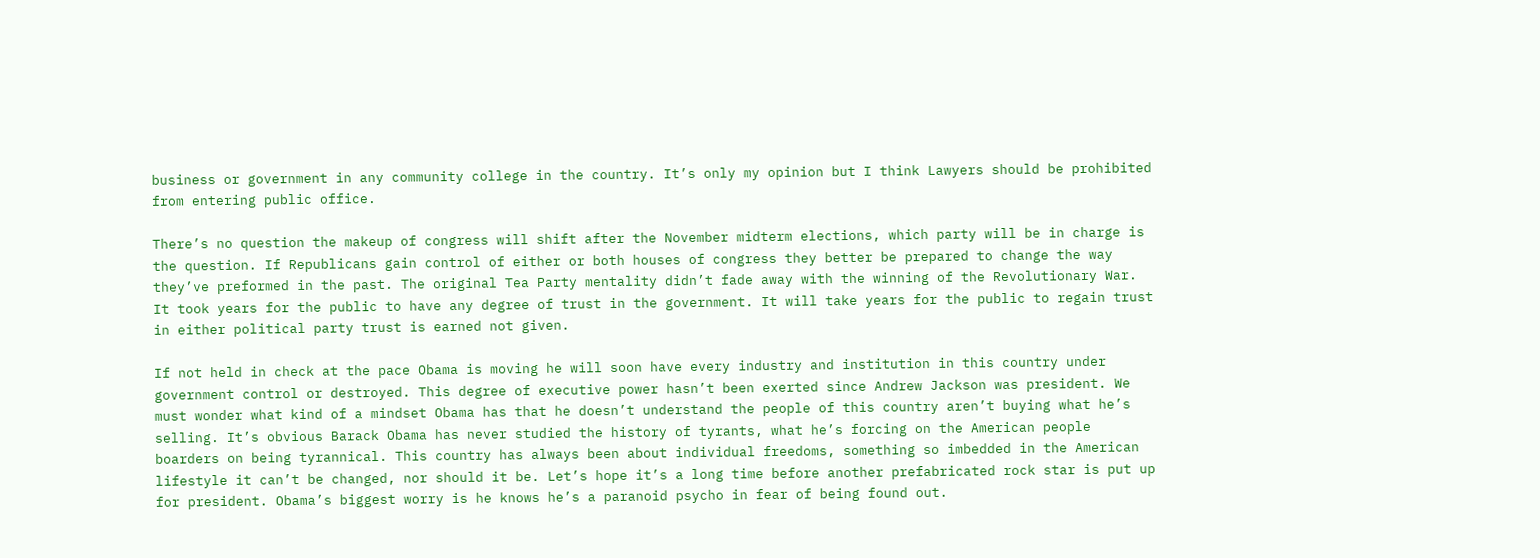business or government in any community college in the country. It’s only my opinion but I think Lawyers should be prohibited from entering public office.

There’s no question the makeup of congress will shift after the November midterm elections, which party will be in charge is the question. If Republicans gain control of either or both houses of congress they better be prepared to change the way they’ve preformed in the past. The original Tea Party mentality didn’t fade away with the winning of the Revolutionary War. It took years for the public to have any degree of trust in the government. It will take years for the public to regain trust in either political party trust is earned not given.

If not held in check at the pace Obama is moving he will soon have every industry and institution in this country under government control or destroyed. This degree of executive power hasn’t been exerted since Andrew Jackson was president. We must wonder what kind of a mindset Obama has that he doesn’t understand the people of this country aren’t buying what he’s selling. It’s obvious Barack Obama has never studied the history of tyrants, what he’s forcing on the American people boarders on being tyrannical. This country has always been about individual freedoms, something so imbedded in the American lifestyle it can’t be changed, nor should it be. Let’s hope it’s a long time before another prefabricated rock star is put up for president. Obama’s biggest worry is he knows he’s a paranoid psycho in fear of being found out.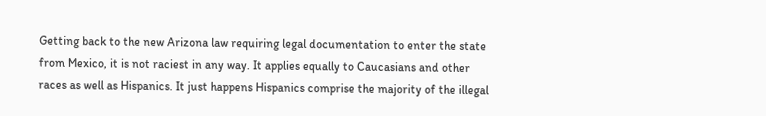Getting back to the new Arizona law requiring legal documentation to enter the state from Mexico, it is not raciest in any way. It applies equally to Caucasians and other races as well as Hispanics. It just happens Hispanics comprise the majority of the illegal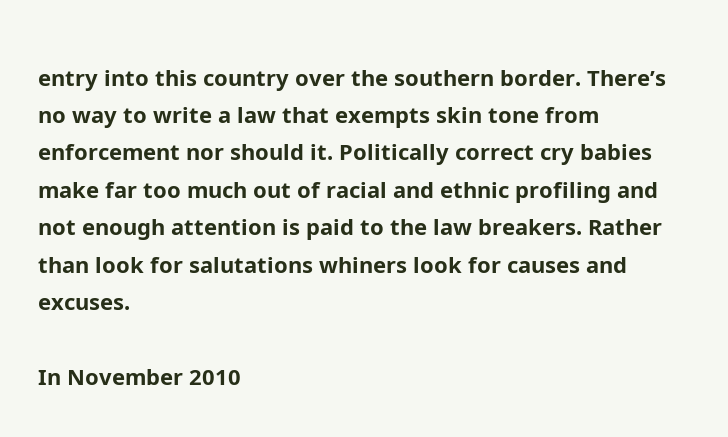entry into this country over the southern border. There’s no way to write a law that exempts skin tone from enforcement nor should it. Politically correct cry babies make far too much out of racial and ethnic profiling and not enough attention is paid to the law breakers. Rather than look for salutations whiners look for causes and excuses.

In November 2010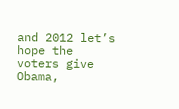and 2012 let’s hope the voters give Obama,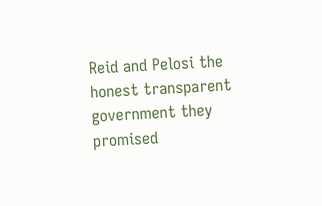Reid and Pelosi the honest transparent government they promised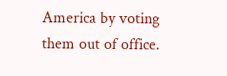America by voting them out of office.